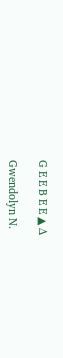G E E B E E ▲ ∆

Gwendolyn N.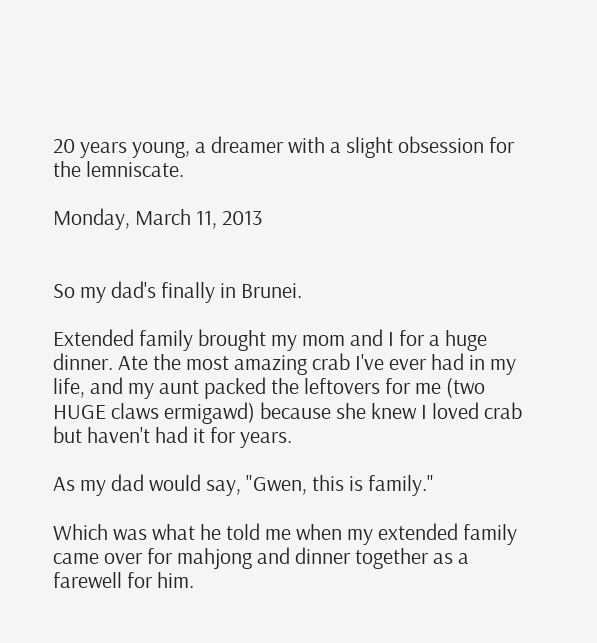20 years young, a dreamer with a slight obsession for the lemniscate.

Monday, March 11, 2013


So my dad's finally in Brunei.

Extended family brought my mom and I for a huge dinner. Ate the most amazing crab I've ever had in my life, and my aunt packed the leftovers for me (two HUGE claws ermigawd) because she knew I loved crab but haven't had it for years.

As my dad would say, "Gwen, this is family."

Which was what he told me when my extended family came over for mahjong and dinner together as a farewell for him.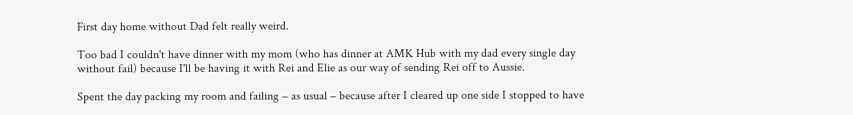First day home without Dad felt really weird.

Too bad I couldn't have dinner with my mom (who has dinner at AMK Hub with my dad every single day without fail) because I'll be having it with Rei and Elie as our way of sending Rei off to Aussie.

Spent the day packing my room and failing – as usual – because after I cleared up one side I stopped to have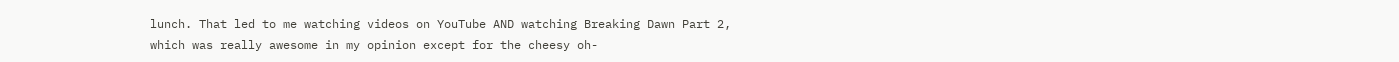lunch. That led to me watching videos on YouTube AND watching Breaking Dawn Part 2, which was really awesome in my opinion except for the cheesy oh-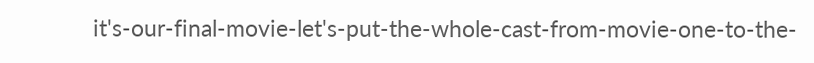it's-our-final-movie-let's-put-the-whole-cast-from-movie-one-to-the-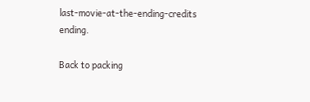last-movie-at-the-ending-credits ending.

Back to packing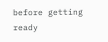before getting ready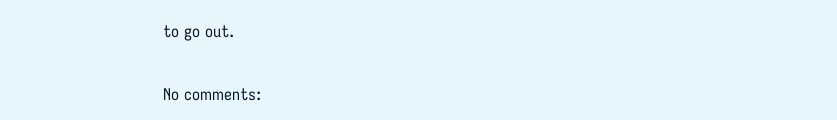to go out.


No comments: